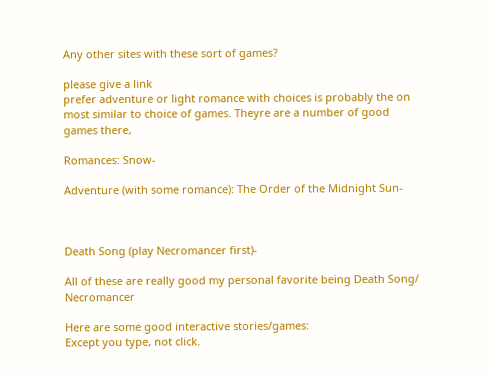Any other sites with these sort of games?

please give a link
prefer adventure or light romance with choices is probably the on most similar to choice of games. Theyre are a number of good games there,

Romances: Snow-

Adventure (with some romance): The Order of the Midnight Sun-



Death Song (play Necromancer first)-

All of these are really good my personal favorite being Death Song/ Necromancer

Here are some good interactive stories/games:
Except you type, not click.